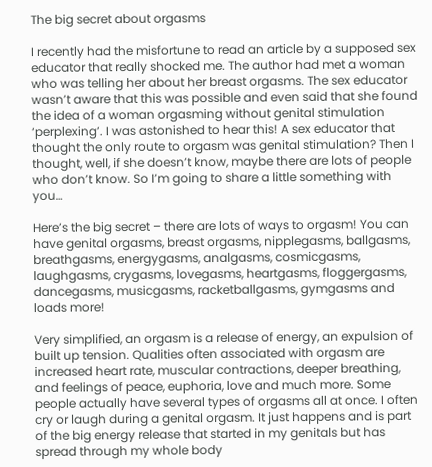The big secret about orgasms

I recently had the misfortune to read an article by a supposed sex educator that really shocked me. The author had met a woman who was telling her about her breast orgasms. The sex educator wasn’t aware that this was possible and even said that she found the idea of a woman orgasming without genital stimulation ‘perplexing’. I was astonished to hear this! A sex educator that thought the only route to orgasm was genital stimulation? Then I thought, well, if she doesn’t know, maybe there are lots of people who don’t know. So I’m going to share a little something with you…

Here’s the big secret – there are lots of ways to orgasm! You can have genital orgasms, breast orgasms, nipplegasms, ballgasms, breathgasms, energygasms, analgasms, cosmicgasms, laughgasms, crygasms, lovegasms, heartgasms, floggergasms, dancegasms, musicgasms, racketballgasms, gymgasms and loads more!

Very simplified, an orgasm is a release of energy, an expulsion of built up tension. Qualities often associated with orgasm are increased heart rate, muscular contractions, deeper breathing, and feelings of peace, euphoria, love and much more. Some people actually have several types of orgasms all at once. I often cry or laugh during a genital orgasm. It just happens and is part of the big energy release that started in my genitals but has spread through my whole body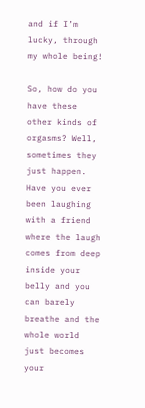and if I’m lucky, through my whole being!

So, how do you have these other kinds of orgasms? Well, sometimes they just happen. Have you ever been laughing with a friend where the laugh comes from deep inside your belly and you can barely breathe and the whole world just becomes your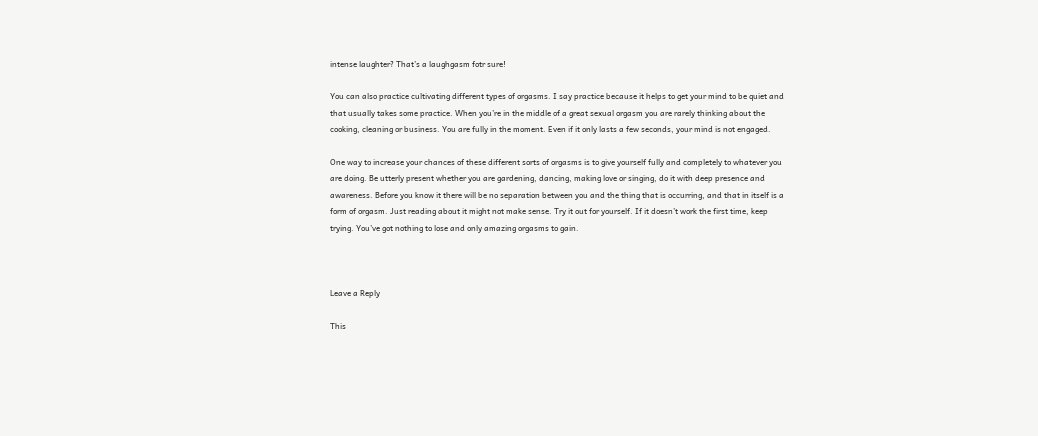intense laughter? That’s a laughgasm fotr sure!

You can also practice cultivating different types of orgasms. I say practice because it helps to get your mind to be quiet and that usually takes some practice. When you’re in the middle of a great sexual orgasm you are rarely thinking about the cooking, cleaning or business. You are fully in the moment. Even if it only lasts a few seconds, your mind is not engaged.

One way to increase your chances of these different sorts of orgasms is to give yourself fully and completely to whatever you are doing. Be utterly present whether you are gardening, dancing, making love or singing, do it with deep presence and awareness. Before you know it there will be no separation between you and the thing that is occurring, and that in itself is a form of orgasm. Just reading about it might not make sense. Try it out for yourself. If it doesn’t work the first time, keep trying. You’ve got nothing to lose and only amazing orgasms to gain.



Leave a Reply

This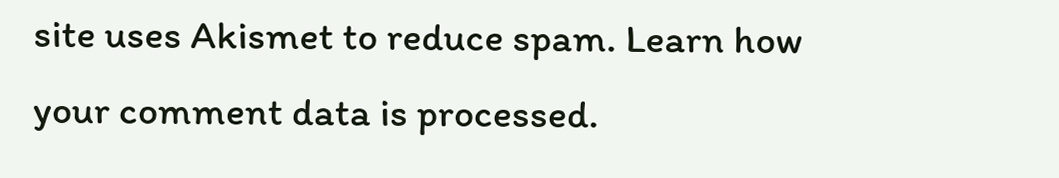site uses Akismet to reduce spam. Learn how your comment data is processed.